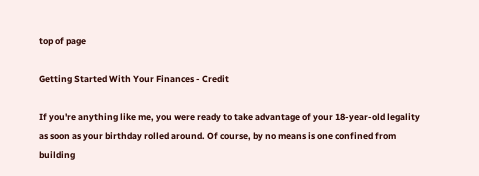top of page

Getting Started With Your Finances - Credit

If you're anything like me, you were ready to take advantage of your 18-year-old legality as soon as your birthday rolled around. Of course, by no means is one confined from building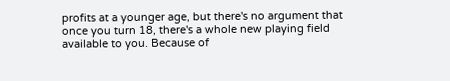profits at a younger age, but there's no argument that once you turn 18, there's a whole new playing field available to you. Because of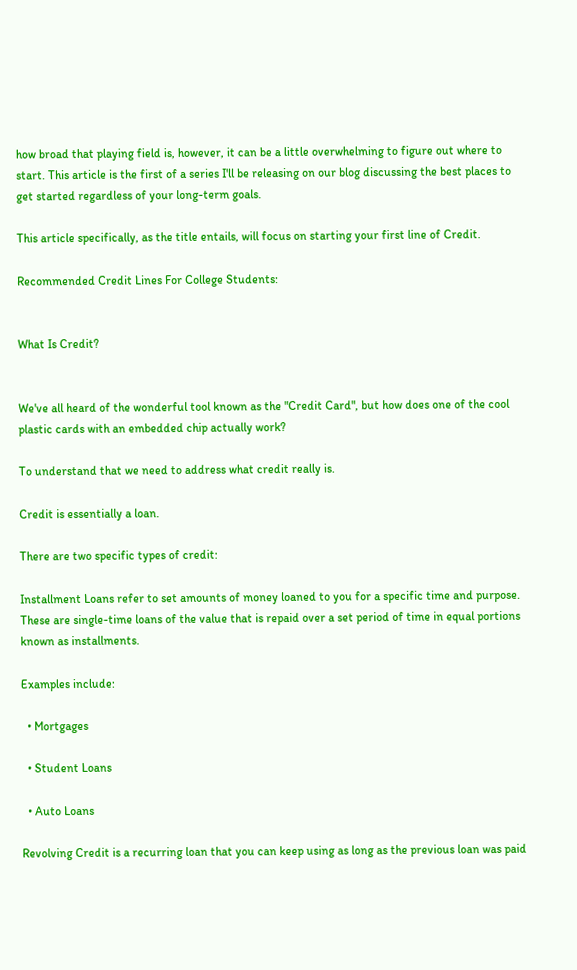how broad that playing field is, however, it can be a little overwhelming to figure out where to start. This article is the first of a series I'll be releasing on our blog discussing the best places to get started regardless of your long-term goals.

This article specifically, as the title entails, will focus on starting your first line of Credit.

Recommended Credit Lines For College Students:


What Is Credit?


We've all heard of the wonderful tool known as the "Credit Card", but how does one of the cool plastic cards with an embedded chip actually work?

To understand that we need to address what credit really is.

Credit is essentially a loan.

There are two specific types of credit:

Installment Loans refer to set amounts of money loaned to you for a specific time and purpose. These are single-time loans of the value that is repaid over a set period of time in equal portions known as installments.

Examples include:

  • Mortgages

  • Student Loans

  • Auto Loans

Revolving Credit is a recurring loan that you can keep using as long as the previous loan was paid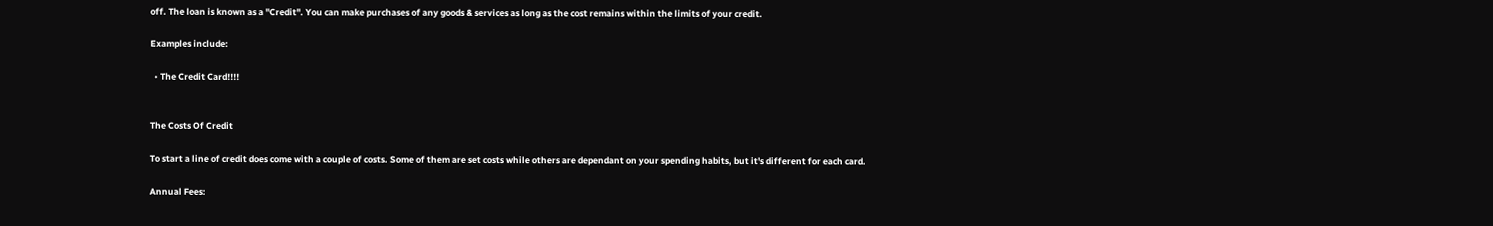off. The loan is known as a "Credit". You can make purchases of any goods & services as long as the cost remains within the limits of your credit.

Examples include:

  • The Credit Card!!!!


The Costs Of Credit

To start a line of credit does come with a couple of costs. Some of them are set costs while others are dependant on your spending habits, but it's different for each card.

Annual Fees: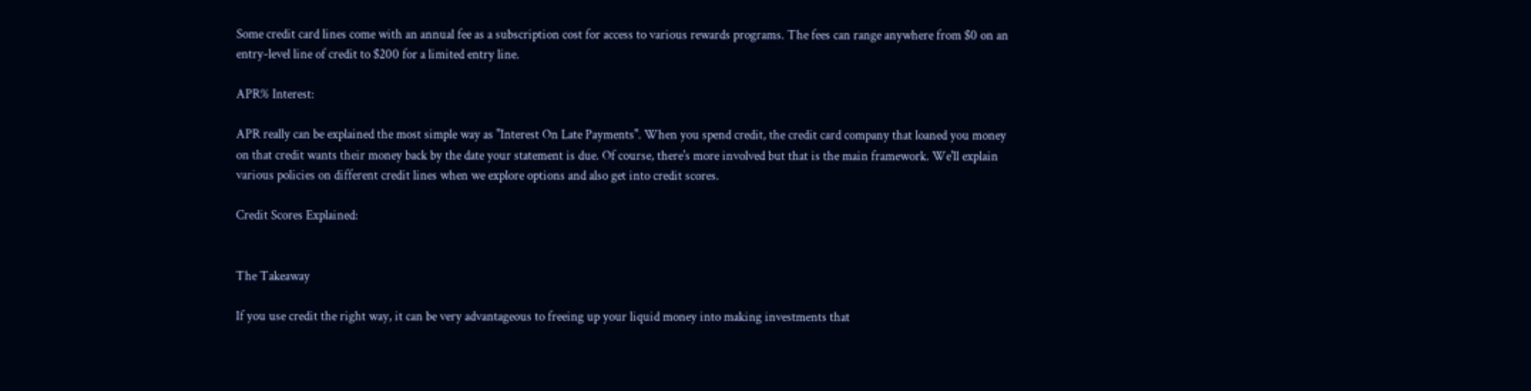Some credit card lines come with an annual fee as a subscription cost for access to various rewards programs. The fees can range anywhere from $0 on an entry-level line of credit to $200 for a limited entry line.

APR% Interest:

APR really can be explained the most simple way as "Interest On Late Payments". When you spend credit, the credit card company that loaned you money on that credit wants their money back by the date your statement is due. Of course, there's more involved but that is the main framework. We'll explain various policies on different credit lines when we explore options and also get into credit scores.

Credit Scores Explained:


The Takeaway

If you use credit the right way, it can be very advantageous to freeing up your liquid money into making investments that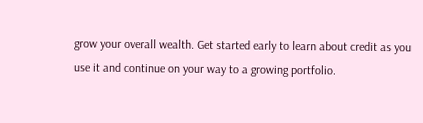grow your overall wealth. Get started early to learn about credit as you use it and continue on your way to a growing portfolio.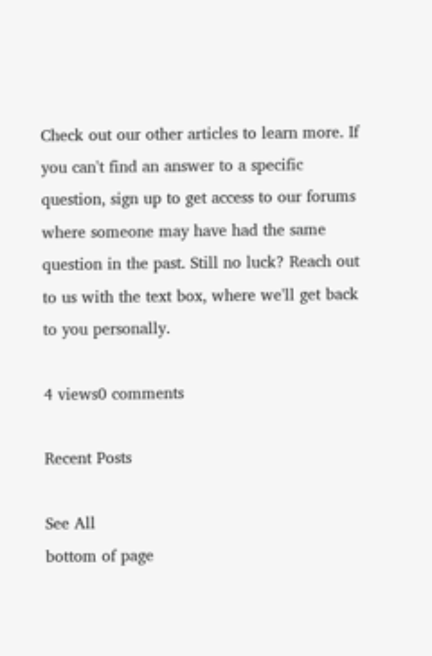Check out our other articles to learn more. If you can't find an answer to a specific question, sign up to get access to our forums where someone may have had the same question in the past. Still no luck? Reach out to us with the text box, where we'll get back to you personally.

4 views0 comments

Recent Posts

See All
bottom of page